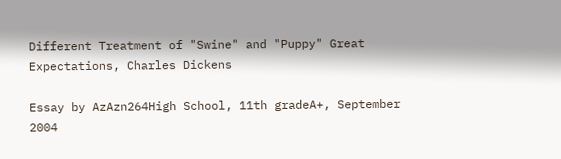Different Treatment of "Swine" and "Puppy" Great Expectations, Charles Dickens

Essay by AzAzn264High School, 11th gradeA+, September 2004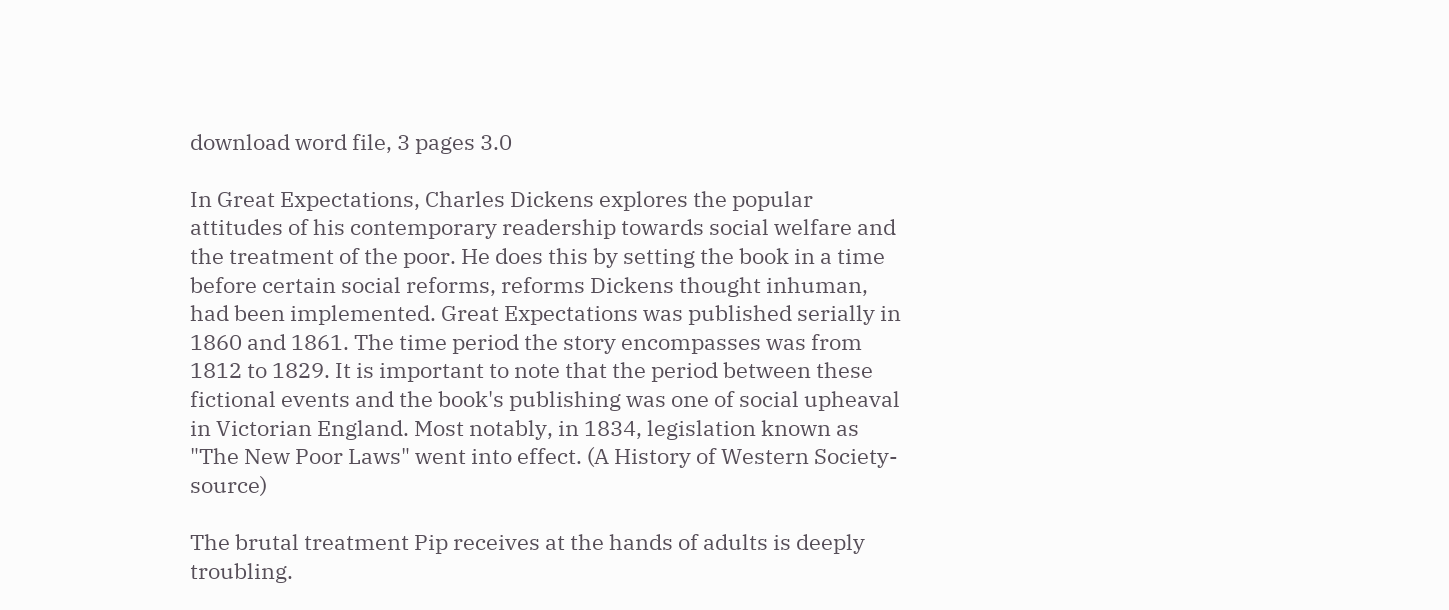download word file, 3 pages 3.0

In Great Expectations, Charles Dickens explores the popular attitudes of his contemporary readership towards social welfare and the treatment of the poor. He does this by setting the book in a time before certain social reforms, reforms Dickens thought inhuman, had been implemented. Great Expectations was published serially in 1860 and 1861. The time period the story encompasses was from 1812 to 1829. It is important to note that the period between these fictional events and the book's publishing was one of social upheaval in Victorian England. Most notably, in 1834, legislation known as "The New Poor Laws" went into effect. (A History of Western Society-source)

The brutal treatment Pip receives at the hands of adults is deeply troubling.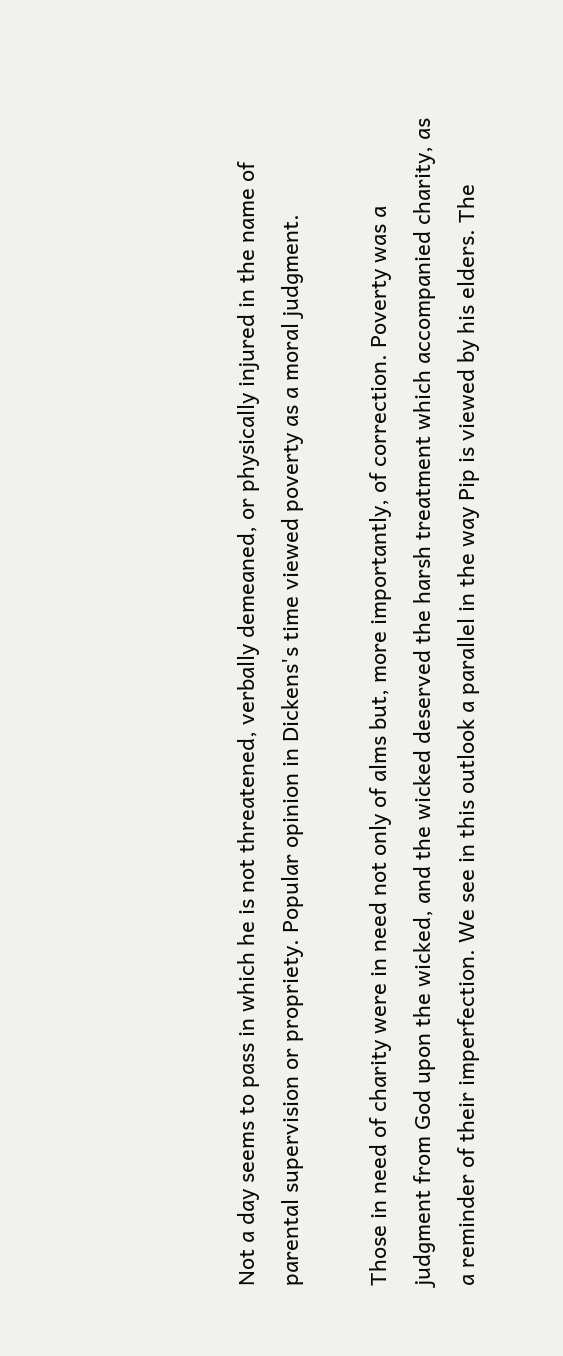Not a day seems to pass in which he is not threatened, verbally demeaned, or physically injured in the name of parental supervision or propriety. Popular opinion in Dickens's time viewed poverty as a moral judgment.

Those in need of charity were in need not only of alms but, more importantly, of correction. Poverty was a judgment from God upon the wicked, and the wicked deserved the harsh treatment which accompanied charity, as a reminder of their imperfection. We see in this outlook a parallel in the way Pip is viewed by his elders. The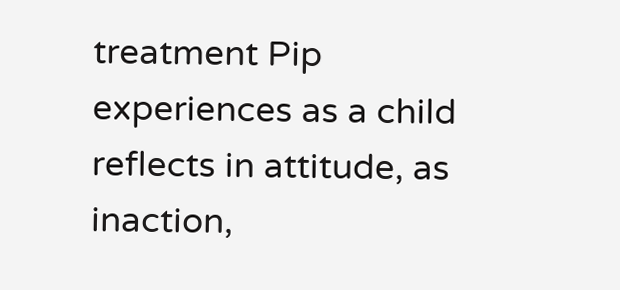treatment Pip experiences as a child reflects in attitude, as inaction,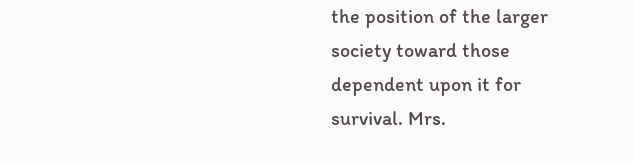the position of the larger society toward those dependent upon it for survival. Mrs.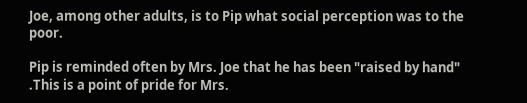Joe, among other adults, is to Pip what social perception was to the poor.

Pip is reminded often by Mrs. Joe that he has been "raised by hand" .This is a point of pride for Mrs.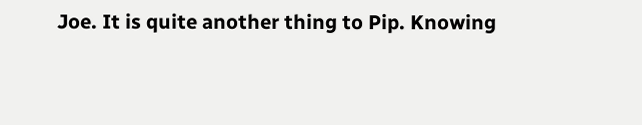Joe. It is quite another thing to Pip. Knowing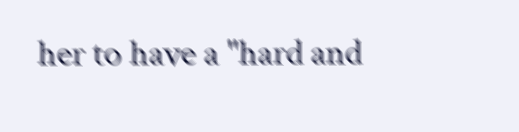her to have a "hard and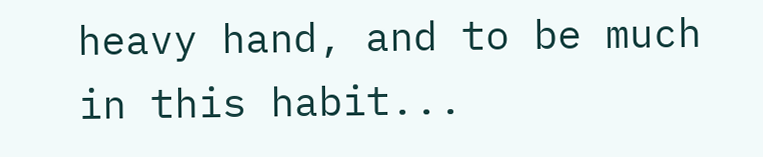heavy hand, and to be much in this habit...